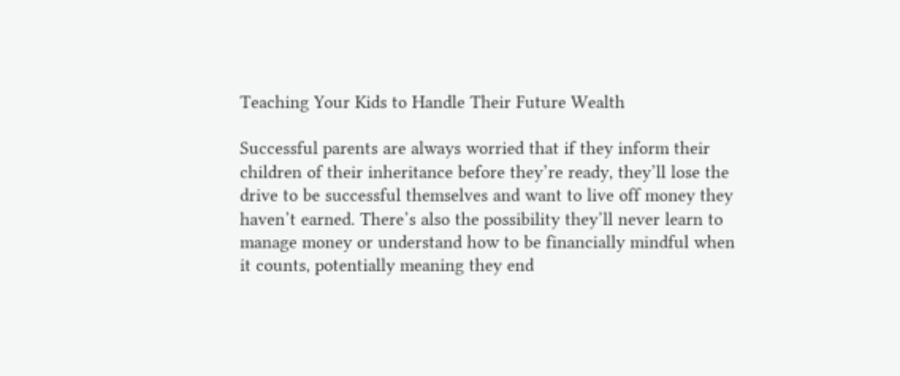Teaching Your Kids to Handle Their Future Wealth

Successful parents are always worried that if they inform their children of their inheritance before they’re ready, they’ll lose the drive to be successful themselves and want to live off money they haven’t earned. There’s also the possibility they’ll never learn to manage money or understand how to be financially mindful when it counts, potentially meaning they end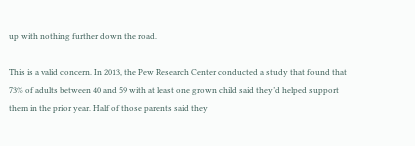up with nothing further down the road.

This is a valid concern. In 2013, the Pew Research Center conducted a study that found that 73% of adults between 40 and 59 with at least one grown child said they’d helped support them in the prior year. Half of those parents said they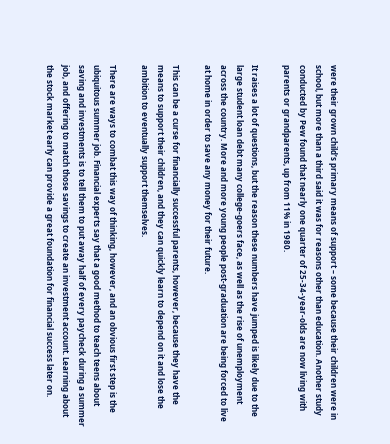were their grown child’s primary means of support – some because their children were in school, but more than a third said it was for reasons other than education. Another study conducted by Pew found that nearly one quarter of 25-34-year-olds are now living with parents or grandparents, up from 11% in 1980.

It raises a lot of questions, but the reason these numbers have jumped is likely due to the large student loan debt many college-goers face, as well as the rise of unemployment across the country. More and more young people post-graduation are being forced to live at home in order to save any money for their future.

This can be a curse for financially successful parents, however, because they have the means to support their children, and they can quickly learn to depend on it and lose the ambition to eventually support themselves.

There are ways to combat this way of thinking, however, and an obvious first step is the ubiquitous summer job. Financial experts say that a good method to teach teens about saving and investments is to tell them to put away half of every paycheck during a summer job, and offering to match those savings to create an investment account. Learning about the stock market early can provide a great foundation for financial success later on.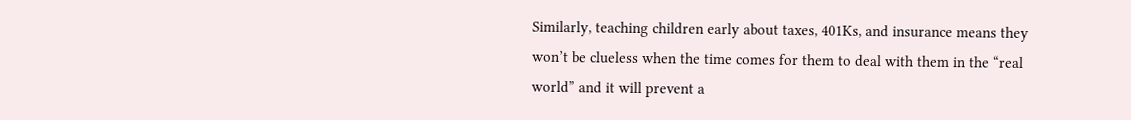Similarly, teaching children early about taxes, 401Ks, and insurance means they won’t be clueless when the time comes for them to deal with them in the “real world” and it will prevent a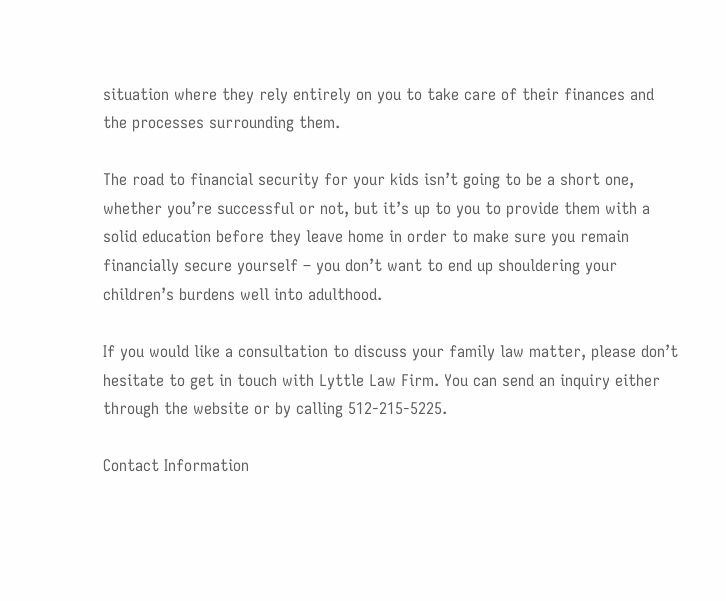situation where they rely entirely on you to take care of their finances and the processes surrounding them.

The road to financial security for your kids isn’t going to be a short one, whether you’re successful or not, but it’s up to you to provide them with a solid education before they leave home in order to make sure you remain financially secure yourself – you don’t want to end up shouldering your children’s burdens well into adulthood.

If you would like a consultation to discuss your family law matter, please don’t hesitate to get in touch with Lyttle Law Firm. You can send an inquiry either through the website or by calling 512-215-5225.

Contact Information